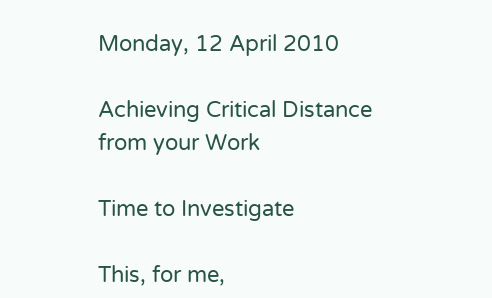Monday, 12 April 2010

Achieving Critical Distance from your Work

Time to Investigate

This, for me,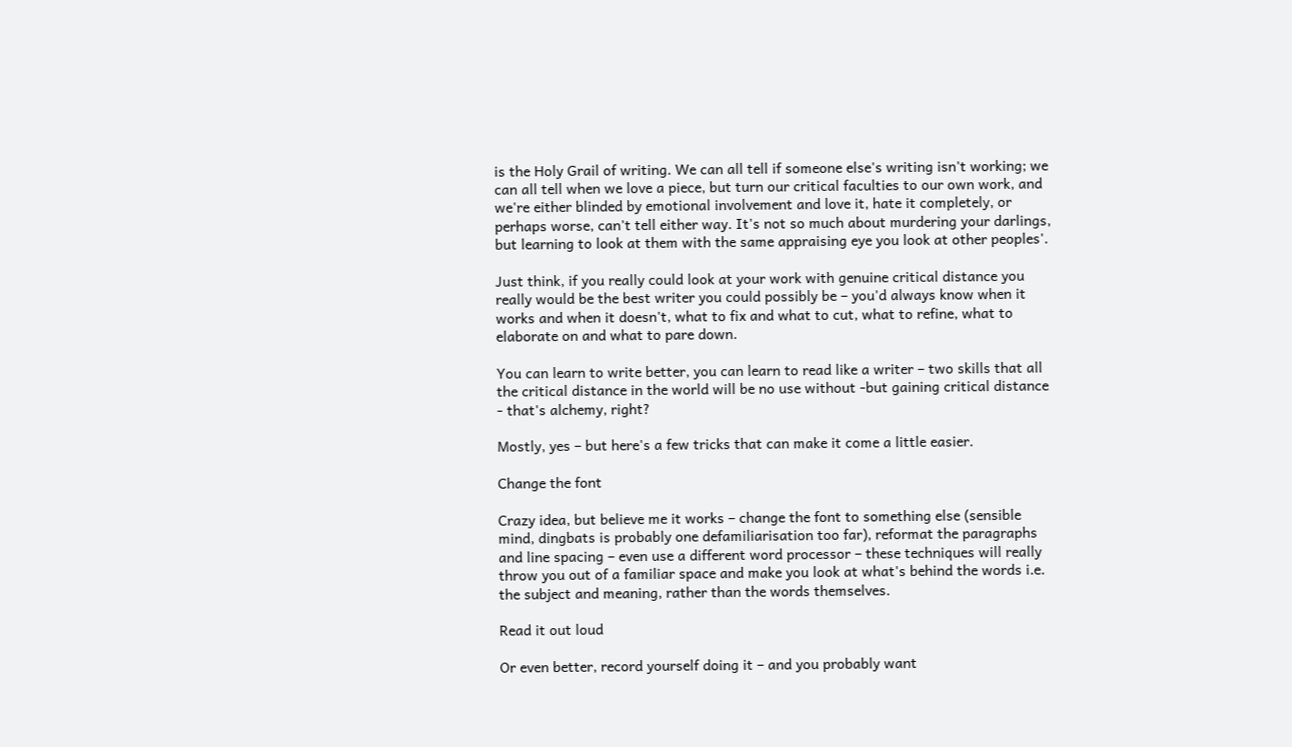is the Holy Grail of writing. We can all tell if someone else's writing isn't working; we can all tell when we love a piece, but turn our critical faculties to our own work, and we're either blinded by emotional involvement and love it, hate it completely, or perhaps worse, can't tell either way. It's not so much about murdering your darlings, but learning to look at them with the same appraising eye you look at other peoples'.

Just think, if you really could look at your work with genuine critical distance you really would be the best writer you could possibly be – you'd always know when it works and when it doesn't, what to fix and what to cut, what to refine, what to elaborate on and what to pare down.

You can learn to write better, you can learn to read like a writer – two skills that all the critical distance in the world will be no use without -but gaining critical distance - that's alchemy, right?

Mostly, yes – but here's a few tricks that can make it come a little easier.

Change the font

Crazy idea, but believe me it works – change the font to something else (sensible mind, dingbats is probably one defamiliarisation too far), reformat the paragraphs and line spacing – even use a different word processor – these techniques will really throw you out of a familiar space and make you look at what's behind the words i.e. the subject and meaning, rather than the words themselves.

Read it out loud

Or even better, record yourself doing it – and you probably want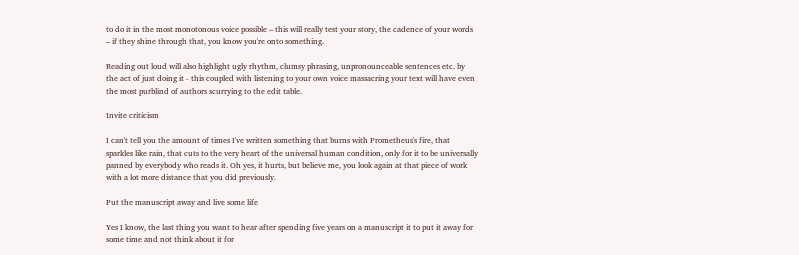to do it in the most monotonous voice possible – this will really test your story, the cadence of your words – if they shine through that, you know you're onto something.

Reading out loud will also highlight ugly rhythm, clumsy phrasing, unpronounceable sentences etc. by the act of just doing it - this coupled with listening to your own voice massacring your text will have even the most purblind of authors scurrying to the edit table.

Invite criticism

I can't tell you the amount of times I've written something that burns with Prometheus's fire, that sparkles like rain, that cuts to the very heart of the universal human condition, only for it to be universally panned by everybody who reads it. Oh yes, it hurts, but believe me, you look again at that piece of work with a lot more distance that you did previously.

Put the manuscript away and live some life

Yes I know, the last thing you want to hear after spending five years on a manuscript it to put it away for some time and not think about it for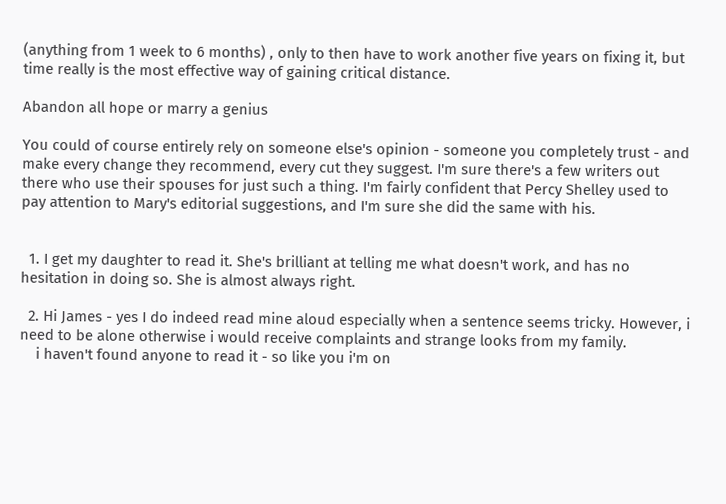(anything from 1 week to 6 months) , only to then have to work another five years on fixing it, but time really is the most effective way of gaining critical distance.

Abandon all hope or marry a genius

You could of course entirely rely on someone else's opinion - someone you completely trust - and make every change they recommend, every cut they suggest. I'm sure there's a few writers out there who use their spouses for just such a thing. I'm fairly confident that Percy Shelley used to pay attention to Mary's editorial suggestions, and I'm sure she did the same with his.


  1. I get my daughter to read it. She's brilliant at telling me what doesn't work, and has no hesitation in doing so. She is almost always right.

  2. Hi James - yes I do indeed read mine aloud especially when a sentence seems tricky. However, i need to be alone otherwise i would receive complaints and strange looks from my family.
    i haven't found anyone to read it - so like you i'm on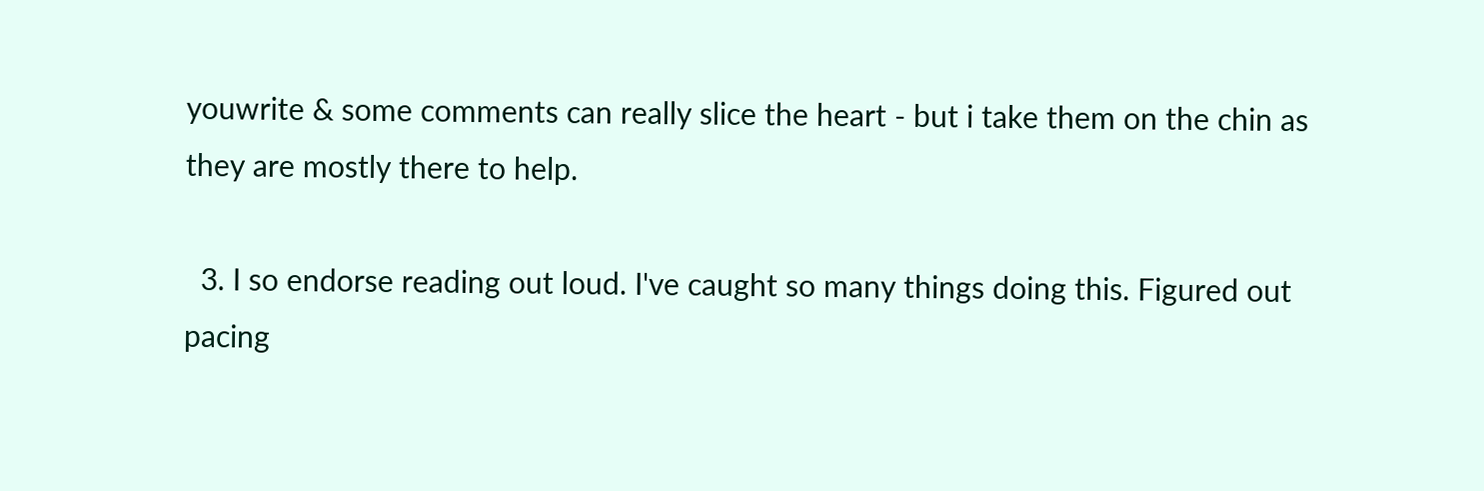youwrite & some comments can really slice the heart - but i take them on the chin as they are mostly there to help.

  3. I so endorse reading out loud. I've caught so many things doing this. Figured out pacing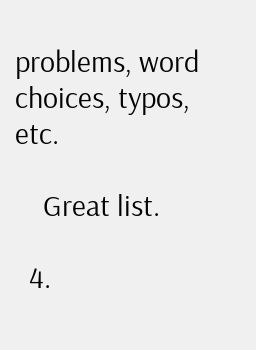problems, word choices, typos, etc.

    Great list.

  4.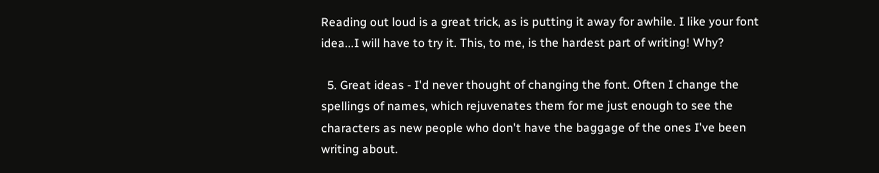Reading out loud is a great trick, as is putting it away for awhile. I like your font idea...I will have to try it. This, to me, is the hardest part of writing! Why?

  5. Great ideas - I'd never thought of changing the font. Often I change the spellings of names, which rejuvenates them for me just enough to see the characters as new people who don't have the baggage of the ones I've been writing about.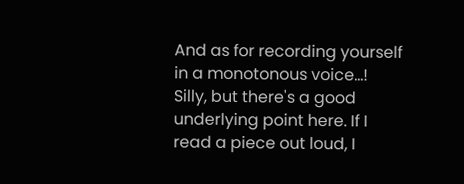And as for recording yourself in a monotonous voice...! Silly, but there's a good underlying point here. If I read a piece out loud, I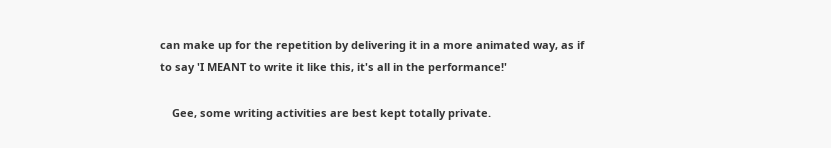can make up for the repetition by delivering it in a more animated way, as if to say 'I MEANT to write it like this, it's all in the performance!'

    Gee, some writing activities are best kept totally private.